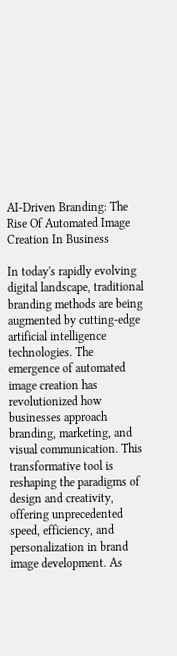AI-Driven Branding: The Rise Of Automated Image Creation In Business

In today's rapidly evolving digital landscape, traditional branding methods are being augmented by cutting-edge artificial intelligence technologies. The emergence of automated image creation has revolutionized how businesses approach branding, marketing, and visual communication. This transformative tool is reshaping the paradigms of design and creativity, offering unprecedented speed, efficiency, and personalization in brand image development. As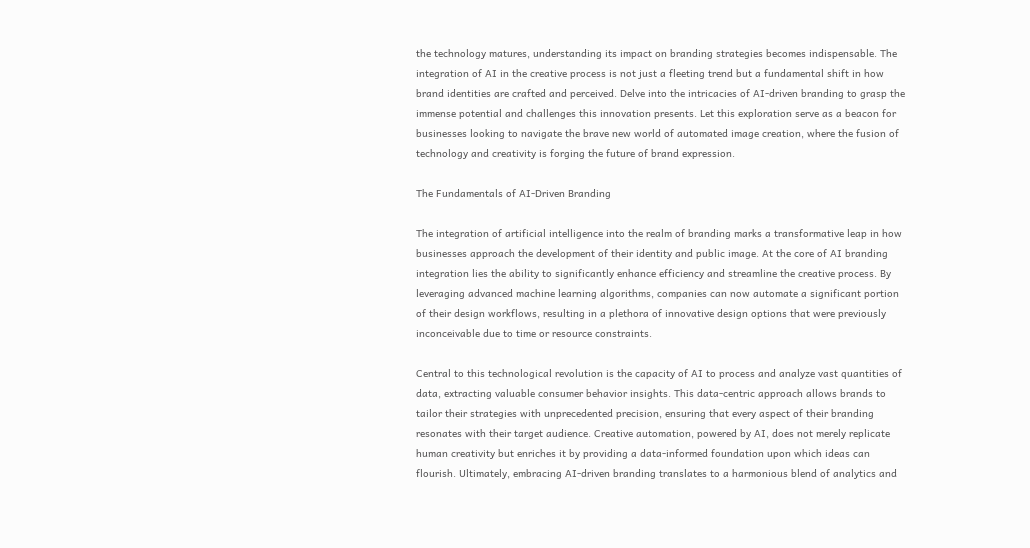the technology matures, understanding its impact on branding strategies becomes indispensable. The integration of AI in the creative process is not just a fleeting trend but a fundamental shift in how brand identities are crafted and perceived. Delve into the intricacies of AI-driven branding to grasp the immense potential and challenges this innovation presents. Let this exploration serve as a beacon for businesses looking to navigate the brave new world of automated image creation, where the fusion of technology and creativity is forging the future of brand expression.

The Fundamentals of AI-Driven Branding

The integration of artificial intelligence into the realm of branding marks a transformative leap in how businesses approach the development of their identity and public image. At the core of AI branding integration lies the ability to significantly enhance efficiency and streamline the creative process. By leveraging advanced machine learning algorithms, companies can now automate a significant portion of their design workflows, resulting in a plethora of innovative design options that were previously inconceivable due to time or resource constraints.

Central to this technological revolution is the capacity of AI to process and analyze vast quantities of data, extracting valuable consumer behavior insights. This data-centric approach allows brands to tailor their strategies with unprecedented precision, ensuring that every aspect of their branding resonates with their target audience. Creative automation, powered by AI, does not merely replicate human creativity but enriches it by providing a data-informed foundation upon which ideas can flourish. Ultimately, embracing AI-driven branding translates to a harmonious blend of analytics and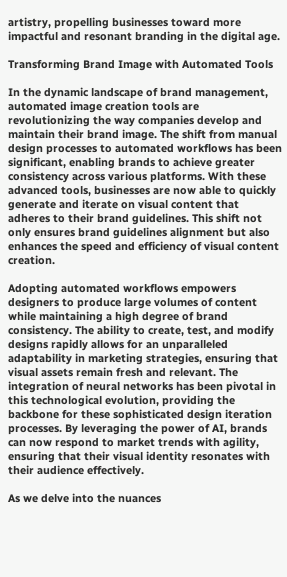artistry, propelling businesses toward more impactful and resonant branding in the digital age.

Transforming Brand Image with Automated Tools

In the dynamic landscape of brand management, automated image creation tools are revolutionizing the way companies develop and maintain their brand image. The shift from manual design processes to automated workflows has been significant, enabling brands to achieve greater consistency across various platforms. With these advanced tools, businesses are now able to quickly generate and iterate on visual content that adheres to their brand guidelines. This shift not only ensures brand guidelines alignment but also enhances the speed and efficiency of visual content creation.

Adopting automated workflows empowers designers to produce large volumes of content while maintaining a high degree of brand consistency. The ability to create, test, and modify designs rapidly allows for an unparalleled adaptability in marketing strategies, ensuring that visual assets remain fresh and relevant. The integration of neural networks has been pivotal in this technological evolution, providing the backbone for these sophisticated design iteration processes. By leveraging the power of AI, brands can now respond to market trends with agility, ensuring that their visual identity resonates with their audience effectively.

As we delve into the nuances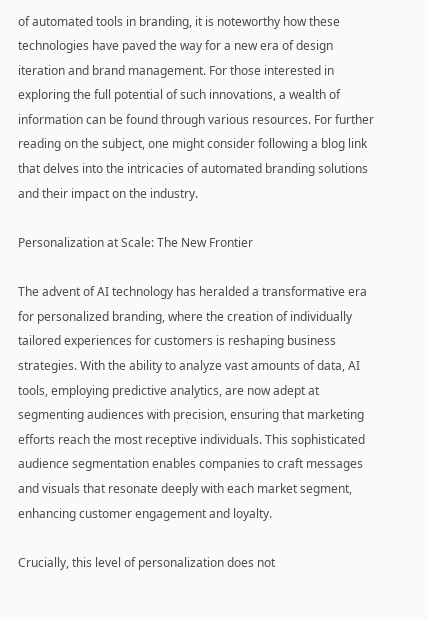of automated tools in branding, it is noteworthy how these technologies have paved the way for a new era of design iteration and brand management. For those interested in exploring the full potential of such innovations, a wealth of information can be found through various resources. For further reading on the subject, one might consider following a blog link that delves into the intricacies of automated branding solutions and their impact on the industry.

Personalization at Scale: The New Frontier

The advent of AI technology has heralded a transformative era for personalized branding, where the creation of individually tailored experiences for customers is reshaping business strategies. With the ability to analyze vast amounts of data, AI tools, employing predictive analytics, are now adept at segmenting audiences with precision, ensuring that marketing efforts reach the most receptive individuals. This sophisticated audience segmentation enables companies to craft messages and visuals that resonate deeply with each market segment, enhancing customer engagement and loyalty.

Crucially, this level of personalization does not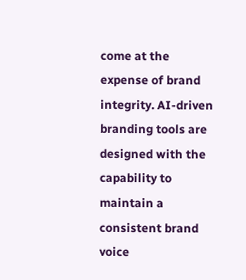come at the expense of brand integrity. AI-driven branding tools are designed with the capability to maintain a consistent brand voice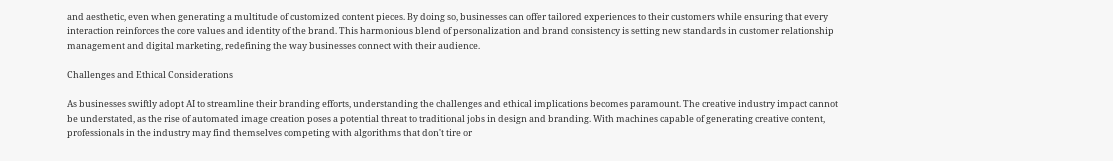and aesthetic, even when generating a multitude of customized content pieces. By doing so, businesses can offer tailored experiences to their customers while ensuring that every interaction reinforces the core values and identity of the brand. This harmonious blend of personalization and brand consistency is setting new standards in customer relationship management and digital marketing, redefining the way businesses connect with their audience.

Challenges and Ethical Considerations

As businesses swiftly adopt AI to streamline their branding efforts, understanding the challenges and ethical implications becomes paramount. The creative industry impact cannot be understated, as the rise of automated image creation poses a potential threat to traditional jobs in design and branding. With machines capable of generating creative content, professionals in the industry may find themselves competing with algorithms that don't tire or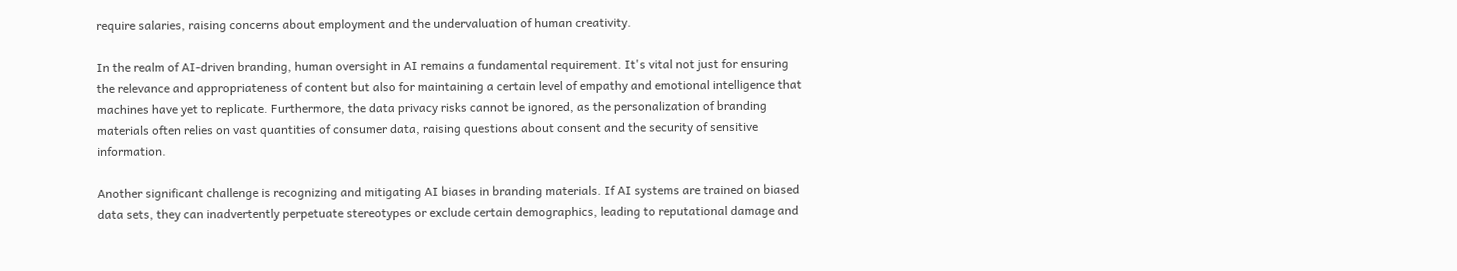require salaries, raising concerns about employment and the undervaluation of human creativity.

In the realm of AI-driven branding, human oversight in AI remains a fundamental requirement. It's vital not just for ensuring the relevance and appropriateness of content but also for maintaining a certain level of empathy and emotional intelligence that machines have yet to replicate. Furthermore, the data privacy risks cannot be ignored, as the personalization of branding materials often relies on vast quantities of consumer data, raising questions about consent and the security of sensitive information.

Another significant challenge is recognizing and mitigating AI biases in branding materials. If AI systems are trained on biased data sets, they can inadvertently perpetuate stereotypes or exclude certain demographics, leading to reputational damage and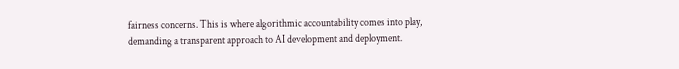fairness concerns. This is where algorithmic accountability comes into play, demanding a transparent approach to AI development and deployment.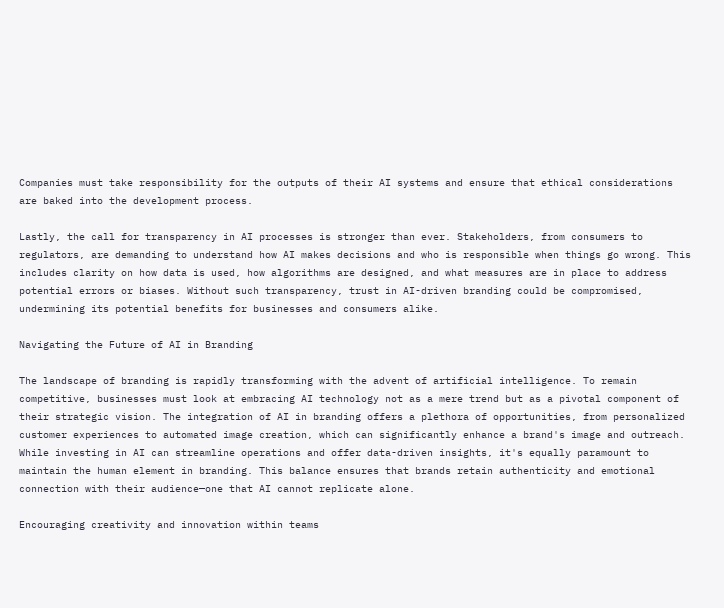Companies must take responsibility for the outputs of their AI systems and ensure that ethical considerations are baked into the development process.

Lastly, the call for transparency in AI processes is stronger than ever. Stakeholders, from consumers to regulators, are demanding to understand how AI makes decisions and who is responsible when things go wrong. This includes clarity on how data is used, how algorithms are designed, and what measures are in place to address potential errors or biases. Without such transparency, trust in AI-driven branding could be compromised, undermining its potential benefits for businesses and consumers alike.

Navigating the Future of AI in Branding

The landscape of branding is rapidly transforming with the advent of artificial intelligence. To remain competitive, businesses must look at embracing AI technology not as a mere trend but as a pivotal component of their strategic vision. The integration of AI in branding offers a plethora of opportunities, from personalized customer experiences to automated image creation, which can significantly enhance a brand's image and outreach. While investing in AI can streamline operations and offer data-driven insights, it's equally paramount to maintain the human element in branding. This balance ensures that brands retain authenticity and emotional connection with their audience—one that AI cannot replicate alone.

Encouraging creativity and innovation within teams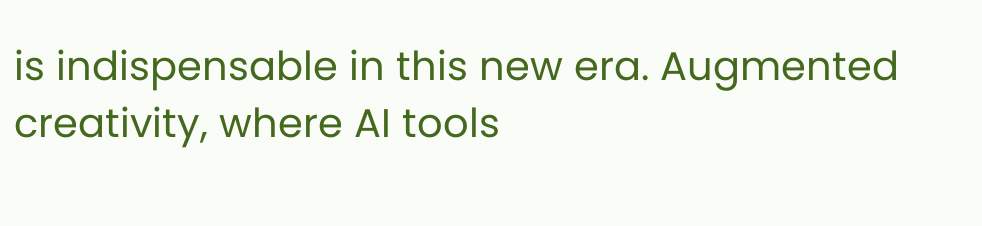is indispensable in this new era. Augmented creativity, where AI tools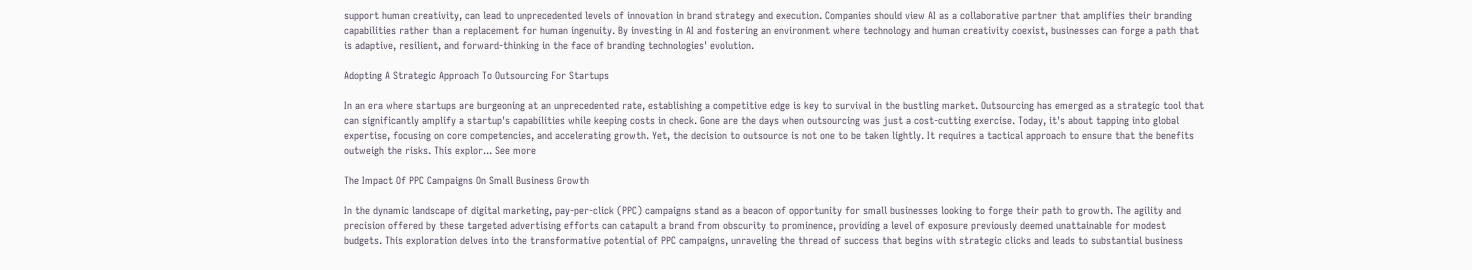support human creativity, can lead to unprecedented levels of innovation in brand strategy and execution. Companies should view AI as a collaborative partner that amplifies their branding capabilities rather than a replacement for human ingenuity. By investing in AI and fostering an environment where technology and human creativity coexist, businesses can forge a path that is adaptive, resilient, and forward-thinking in the face of branding technologies' evolution.

Adopting A Strategic Approach To Outsourcing For Startups

In an era where startups are burgeoning at an unprecedented rate, establishing a competitive edge is key to survival in the bustling market. Outsourcing has emerged as a strategic tool that can significantly amplify a startup's capabilities while keeping costs in check. Gone are the days when outsourcing was just a cost-cutting exercise. Today, it's about tapping into global expertise, focusing on core competencies, and accelerating growth. Yet, the decision to outsource is not one to be taken lightly. It requires a tactical approach to ensure that the benefits outweigh the risks. This explor... See more

The Impact Of PPC Campaigns On Small Business Growth

In the dynamic landscape of digital marketing, pay-per-click (PPC) campaigns stand as a beacon of opportunity for small businesses looking to forge their path to growth. The agility and precision offered by these targeted advertising efforts can catapult a brand from obscurity to prominence, providing a level of exposure previously deemed unattainable for modest budgets. This exploration delves into the transformative potential of PPC campaigns, unraveling the thread of success that begins with strategic clicks and leads to substantial business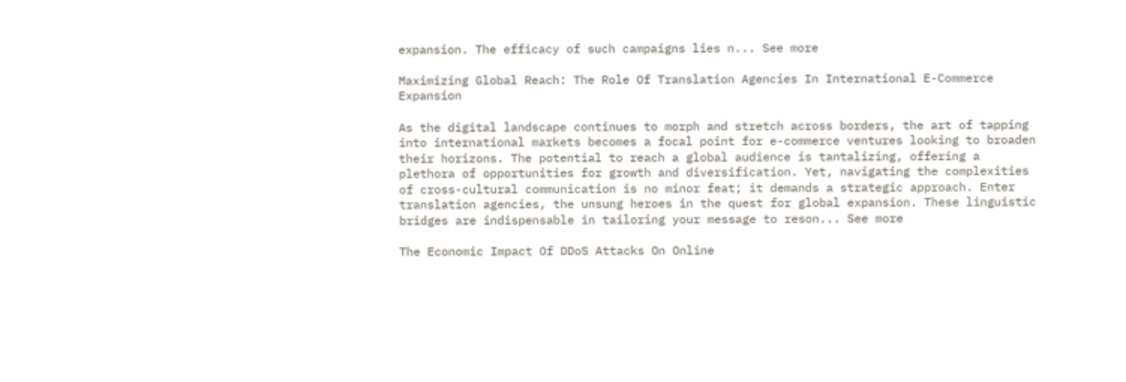expansion. The efficacy of such campaigns lies n... See more

Maximizing Global Reach: The Role Of Translation Agencies In International E-Commerce Expansion

As the digital landscape continues to morph and stretch across borders, the art of tapping into international markets becomes a focal point for e-commerce ventures looking to broaden their horizons. The potential to reach a global audience is tantalizing, offering a plethora of opportunities for growth and diversification. Yet, navigating the complexities of cross-cultural communication is no minor feat; it demands a strategic approach. Enter translation agencies, the unsung heroes in the quest for global expansion. These linguistic bridges are indispensable in tailoring your message to reson... See more

The Economic Impact Of DDoS Attacks On Online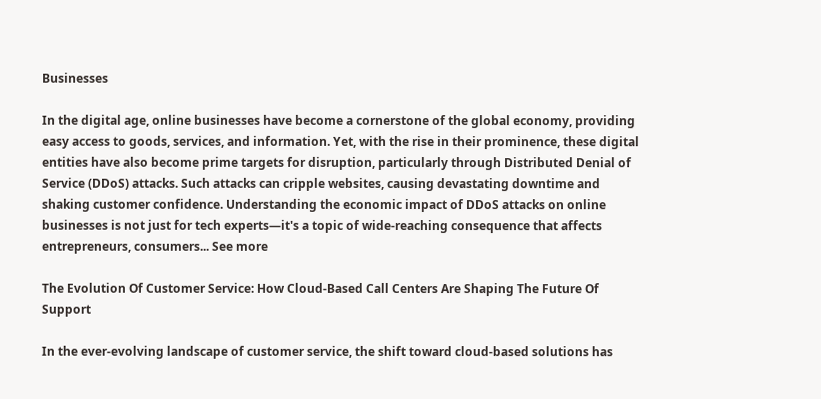Businesses

In the digital age, online businesses have become a cornerstone of the global economy, providing easy access to goods, services, and information. Yet, with the rise in their prominence, these digital entities have also become prime targets for disruption, particularly through Distributed Denial of Service (DDoS) attacks. Such attacks can cripple websites, causing devastating downtime and shaking customer confidence. Understanding the economic impact of DDoS attacks on online businesses is not just for tech experts—it's a topic of wide-reaching consequence that affects entrepreneurs, consumers... See more

The Evolution Of Customer Service: How Cloud-Based Call Centers Are Shaping The Future Of Support

In the ever-evolving landscape of customer service, the shift toward cloud-based solutions has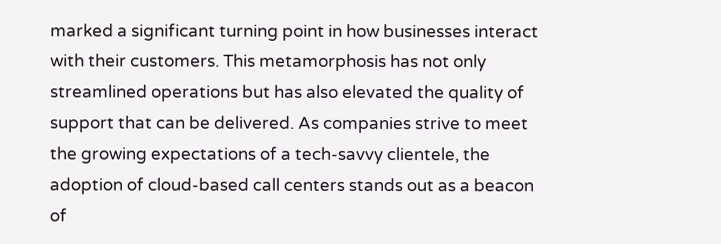marked a significant turning point in how businesses interact with their customers. This metamorphosis has not only streamlined operations but has also elevated the quality of support that can be delivered. As companies strive to meet the growing expectations of a tech-savvy clientele, the adoption of cloud-based call centers stands out as a beacon of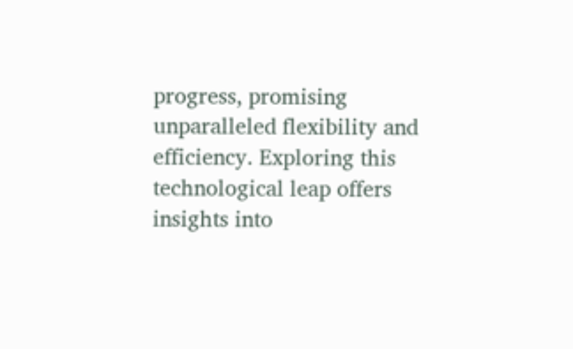progress, promising unparalleled flexibility and efficiency. Exploring this technological leap offers insights into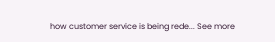how customer service is being rede... See more